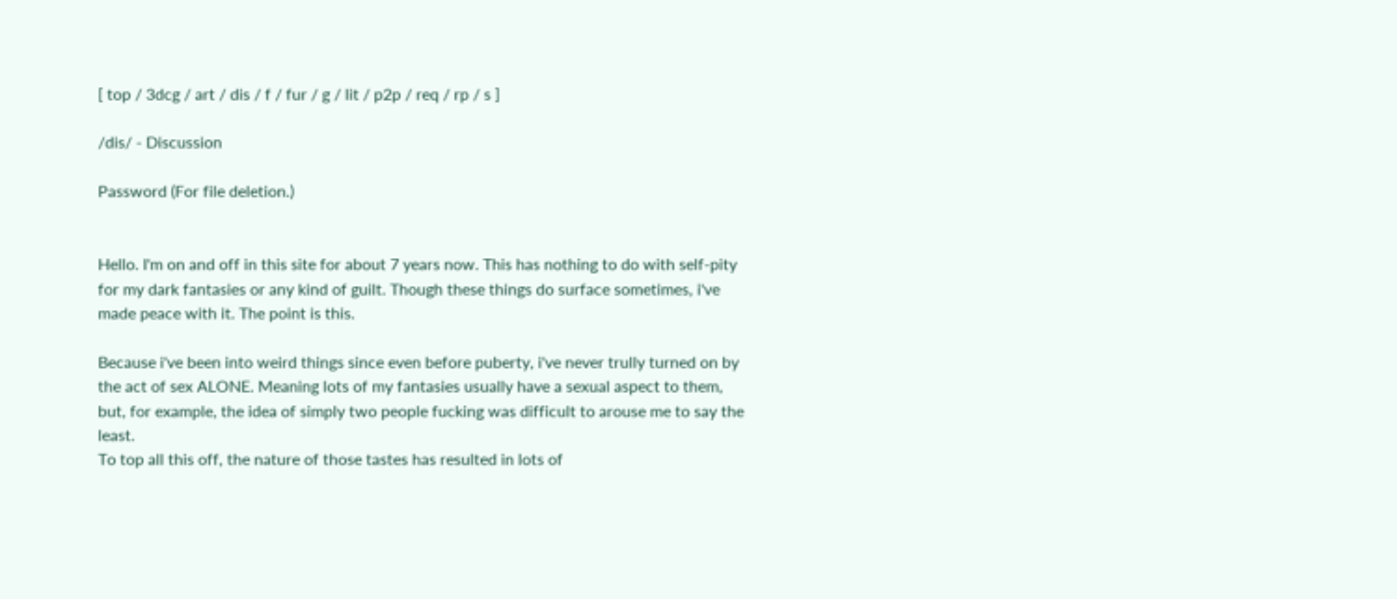[ top / 3dcg / art / dis / f / fur / g / lit / p2p / req / rp / s ]

/dis/ - Discussion

Password (For file deletion.)


Hello. I'm on and off in this site for about 7 years now. This has nothing to do with self-pity for my dark fantasies or any kind of guilt. Though these things do surface sometimes, i've made peace with it. The point is this.

Because i've been into weird things since even before puberty, i've never trully turned on by the act of sex ALONE. Meaning lots of my fantasies usually have a sexual aspect to them, but, for example, the idea of simply two people fucking was difficult to arouse me to say the least.
To top all this off, the nature of those tastes has resulted in lots of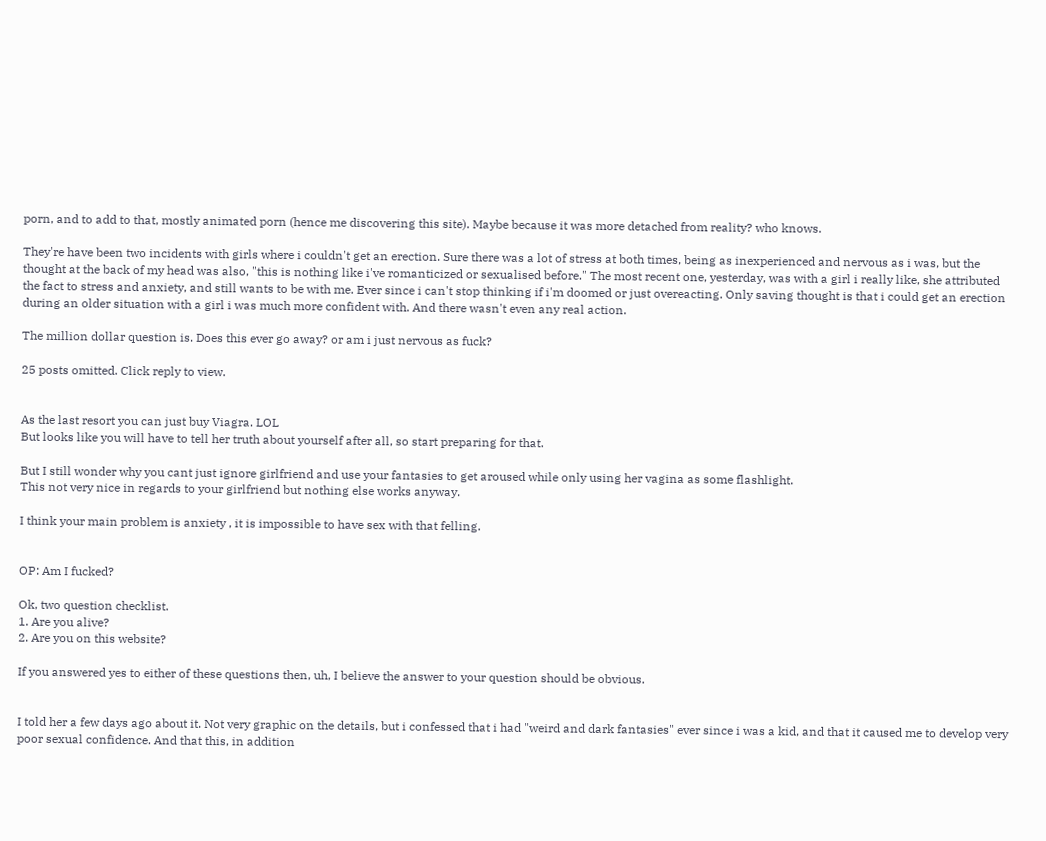porn, and to add to that, mostly animated porn (hence me discovering this site). Maybe because it was more detached from reality? who knows.

They're have been two incidents with girls where i couldn't get an erection. Sure there was a lot of stress at both times, being as inexperienced and nervous as i was, but the thought at the back of my head was also, "this is nothing like i've romanticized or sexualised before." The most recent one, yesterday, was with a girl i really like, she attributed the fact to stress and anxiety, and still wants to be with me. Ever since i can't stop thinking if i'm doomed or just overeacting. Only saving thought is that i could get an erection during an older situation with a girl i was much more confident with. And there wasn't even any real action.

The million dollar question is. Does this ever go away? or am i just nervous as fuck?

25 posts omitted. Click reply to view.


As the last resort you can just buy Viagra. LOL
But looks like you will have to tell her truth about yourself after all, so start preparing for that.

But I still wonder why you cant just ignore girlfriend and use your fantasies to get aroused while only using her vagina as some flashlight.
This not very nice in regards to your girlfriend but nothing else works anyway.

I think your main problem is anxiety , it is impossible to have sex with that felling.


OP: Am I fucked?

Ok, two question checklist.
1. Are you alive?
2. Are you on this website?

If you answered yes to either of these questions then, uh, I believe the answer to your question should be obvious.


I told her a few days ago about it. Not very graphic on the details, but i confessed that i had "weird and dark fantasies" ever since i was a kid, and that it caused me to develop very poor sexual confidence. And that this, in addition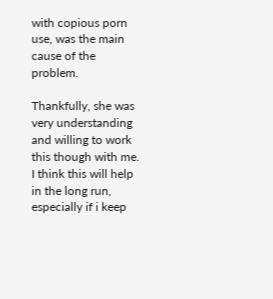with copious porn use, was the main cause of the problem.

Thankfully, she was very understanding and willing to work this though with me. I think this will help in the long run, especially if i keep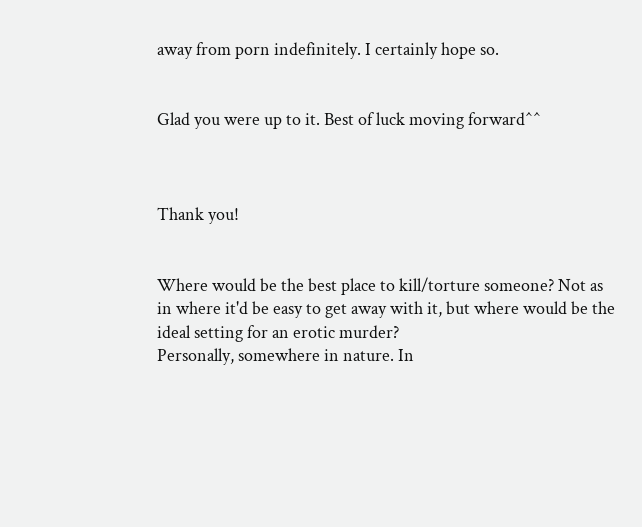away from porn indefinitely. I certainly hope so.


Glad you were up to it. Best of luck moving forward^^



Thank you!


Where would be the best place to kill/torture someone? Not as in where it'd be easy to get away with it, but where would be the ideal setting for an erotic murder?
Personally, somewhere in nature. In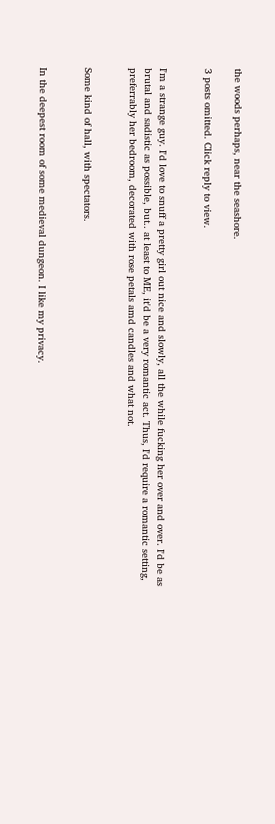the woods perhaps, near the seashore.

3 posts omitted. Click reply to view.


I'm a strange guy. I'd love to snuff a pretty girl out nice and slowly, all the while fucking her over and over. I'd be as brutal and sadistic as possible, but.. at least to ME, it'd be a very romantic act. Thus, I'd require a romantic setting, preferrably her bedroom, decorated with rose petals amd candles and what not.


Some kind of hall, with spectators.


In the deepest room of some medieval dungeon. I like my privacy.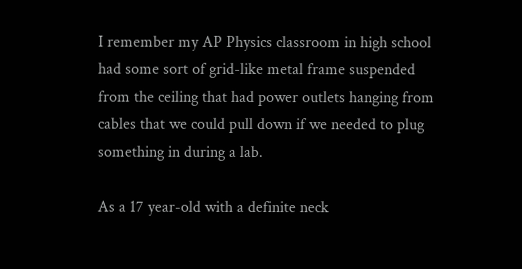I remember my AP Physics classroom in high school had some sort of grid-like metal frame suspended from the ceiling that had power outlets hanging from cables that we could pull down if we needed to plug something in during a lab.

As a 17 year-old with a definite neck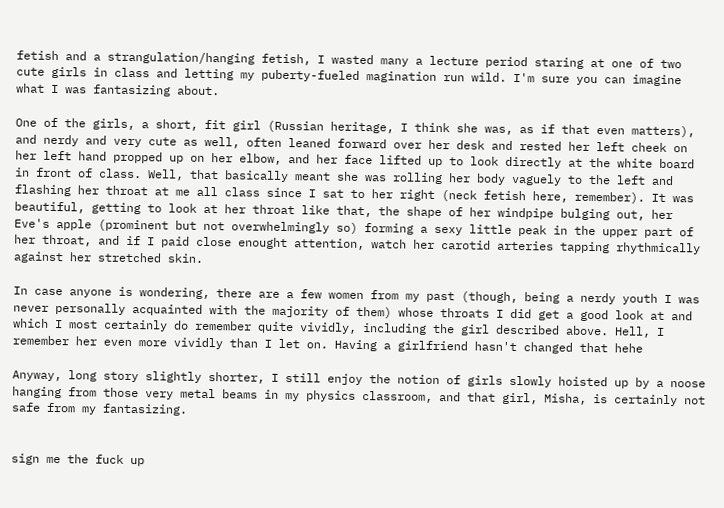fetish and a strangulation/hanging fetish, I wasted many a lecture period staring at one of two cute girls in class and letting my puberty-fueled magination run wild. I'm sure you can imagine what I was fantasizing about.

One of the girls, a short, fit girl (Russian heritage, I think she was, as if that even matters), and nerdy and very cute as well, often leaned forward over her desk and rested her left cheek on her left hand propped up on her elbow, and her face lifted up to look directly at the white board in front of class. Well, that basically meant she was rolling her body vaguely to the left and flashing her throat at me all class since I sat to her right (neck fetish here, remember). It was beautiful, getting to look at her throat like that, the shape of her windpipe bulging out, her Eve's apple (prominent but not overwhelmingly so) forming a sexy little peak in the upper part of her throat, and if I paid close enought attention, watch her carotid arteries tapping rhythmically against her stretched skin.

In case anyone is wondering, there are a few women from my past (though, being a nerdy youth I was never personally acquainted with the majority of them) whose throats I did get a good look at and which I most certainly do remember quite vividly, including the girl described above. Hell, I remember her even more vividly than I let on. Having a girlfriend hasn't changed that hehe

Anyway, long story slightly shorter, I still enjoy the notion of girls slowly hoisted up by a noose hanging from those very metal beams in my physics classroom, and that girl, Misha, is certainly not safe from my fantasizing.


sign me the fuck up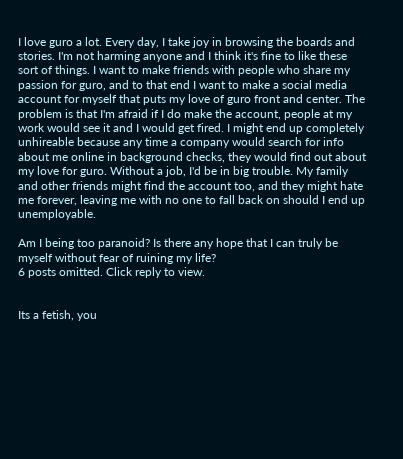I love guro a lot. Every day, I take joy in browsing the boards and stories. I'm not harming anyone and I think it's fine to like these sort of things. I want to make friends with people who share my passion for guro, and to that end I want to make a social media account for myself that puts my love of guro front and center. The problem is that I'm afraid if I do make the account, people at my work would see it and I would get fired. I might end up completely unhireable because any time a company would search for info about me online in background checks, they would find out about my love for guro. Without a job, I'd be in big trouble. My family and other friends might find the account too, and they might hate me forever, leaving me with no one to fall back on should I end up unemployable.

Am I being too paranoid? Is there any hope that I can truly be myself without fear of ruining my life?
6 posts omitted. Click reply to view.


Its a fetish, you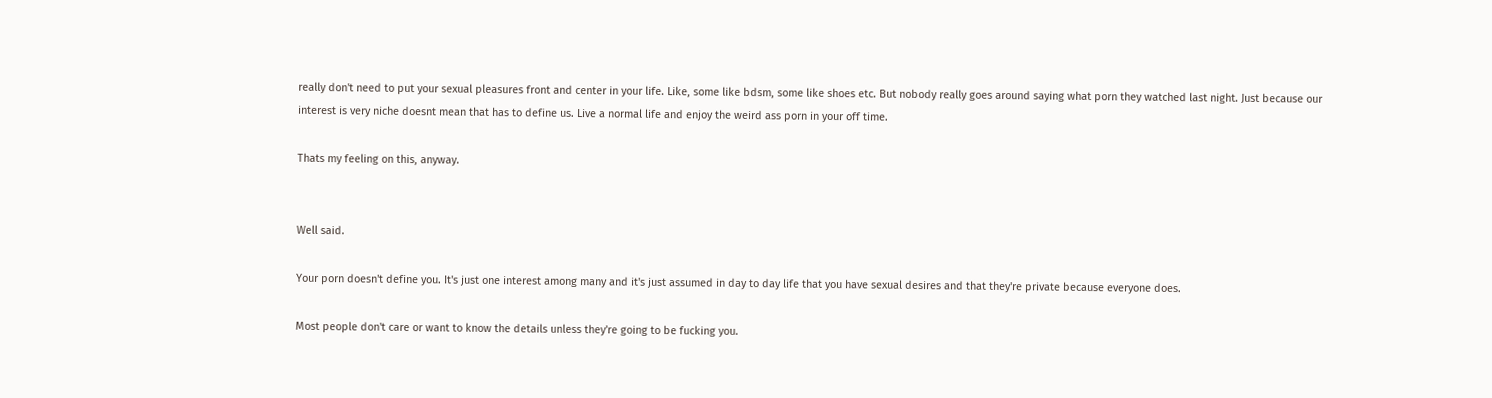really don't need to put your sexual pleasures front and center in your life. Like, some like bdsm, some like shoes etc. But nobody really goes around saying what porn they watched last night. Just because our interest is very niche doesnt mean that has to define us. Live a normal life and enjoy the weird ass porn in your off time.

Thats my feeling on this, anyway.


Well said.

Your porn doesn't define you. It's just one interest among many and it's just assumed in day to day life that you have sexual desires and that they're private because everyone does.

Most people don't care or want to know the details unless they're going to be fucking you.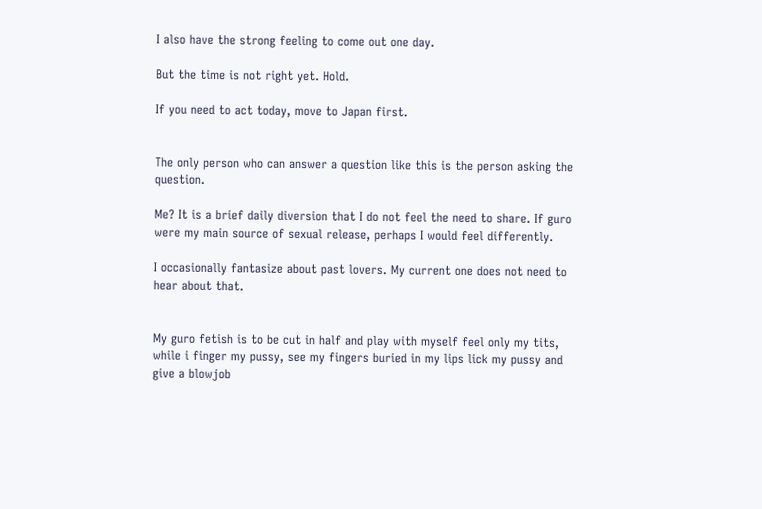I also have the strong feeling to come out one day.

But the time is not right yet. Hold.

If you need to act today, move to Japan first.


The only person who can answer a question like this is the person asking the question.

Me? It is a brief daily diversion that I do not feel the need to share. If guro were my main source of sexual release, perhaps I would feel differently.

I occasionally fantasize about past lovers. My current one does not need to hear about that.


My guro fetish is to be cut in half and play with myself feel only my tits, while i finger my pussy, see my fingers buried in my lips lick my pussy and give a blowjob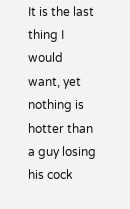It is the last thing I would want, yet nothing is hotter than a guy losing his cock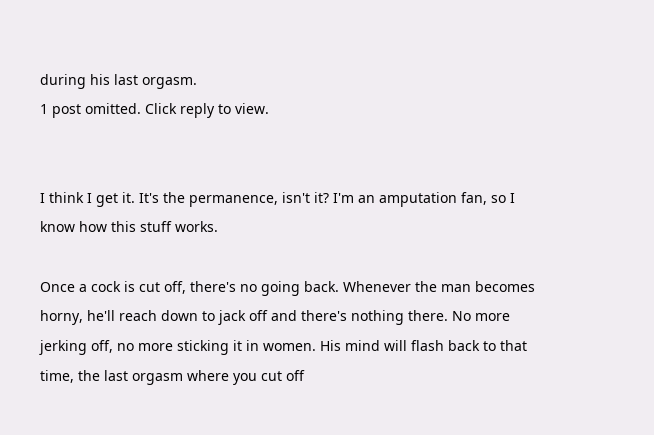during his last orgasm.
1 post omitted. Click reply to view.


I think I get it. It's the permanence, isn't it? I'm an amputation fan, so I know how this stuff works.

Once a cock is cut off, there's no going back. Whenever the man becomes horny, he'll reach down to jack off and there's nothing there. No more jerking off, no more sticking it in women. His mind will flash back to that time, the last orgasm where you cut off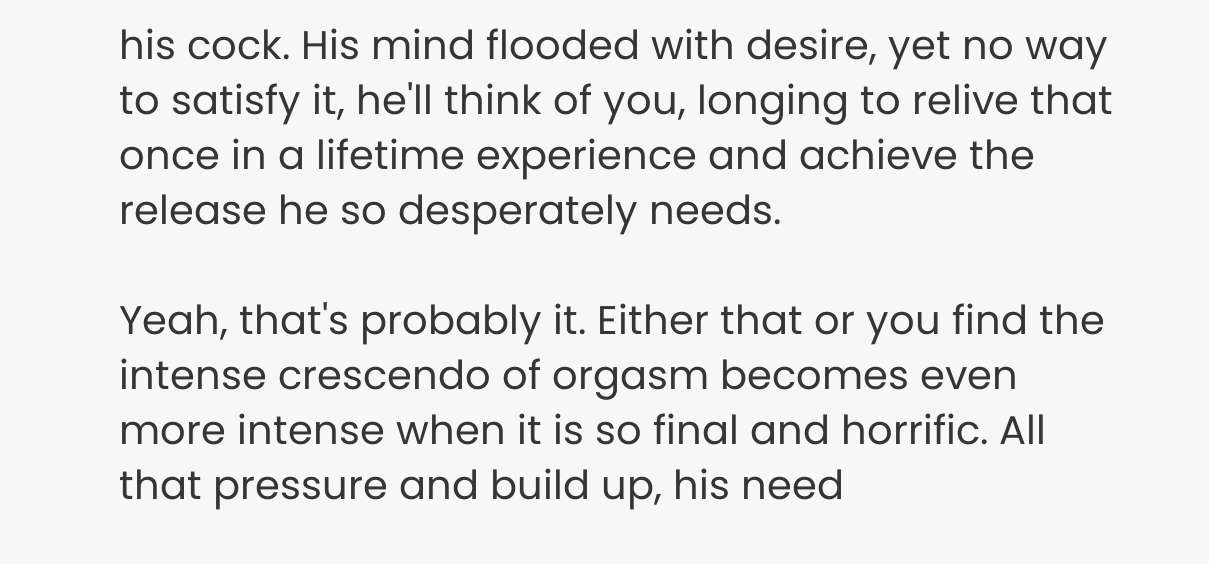his cock. His mind flooded with desire, yet no way to satisfy it, he'll think of you, longing to relive that once in a lifetime experience and achieve the release he so desperately needs.

Yeah, that's probably it. Either that or you find the intense crescendo of orgasm becomes even more intense when it is so final and horrific. All that pressure and build up, his need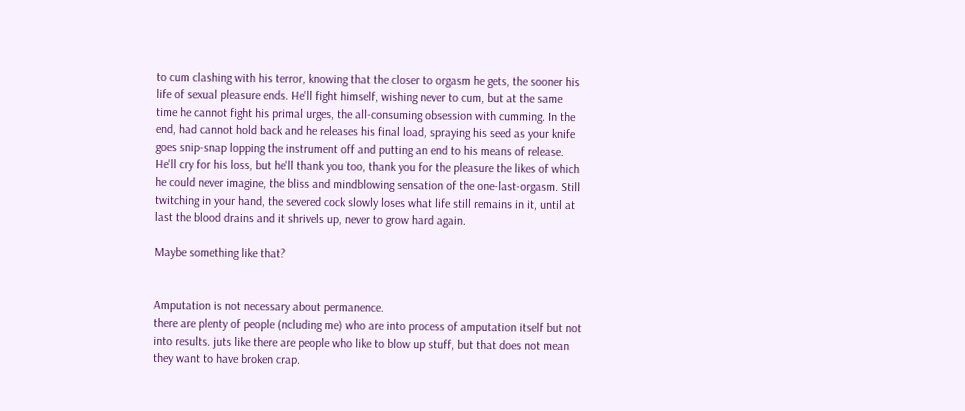to cum clashing with his terror, knowing that the closer to orgasm he gets, the sooner his life of sexual pleasure ends. He'll fight himself, wishing never to cum, but at the same time he cannot fight his primal urges, the all-consuming obsession with cumming. In the end, had cannot hold back and he releases his final load, spraying his seed as your knife goes snip-snap lopping the instrument off and putting an end to his means of release. He'll cry for his loss, but he'll thank you too, thank you for the pleasure the likes of which he could never imagine, the bliss and mindblowing sensation of the one-last-orgasm. Still twitching in your hand, the severed cock slowly loses what life still remains in it, until at last the blood drains and it shrivels up, never to grow hard again.

Maybe something like that?


Amputation is not necessary about permanence.
there are plenty of people (ncluding me) who are into process of amputation itself but not into results. juts like there are people who like to blow up stuff, but that does not mean they want to have broken crap.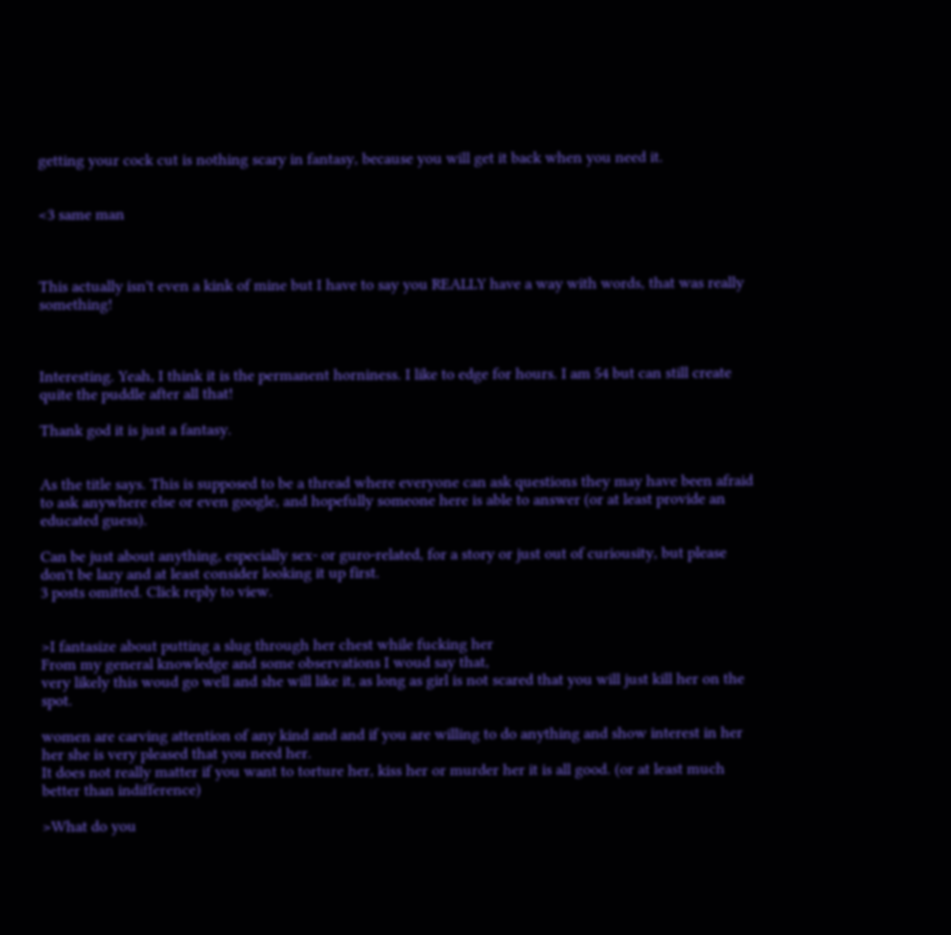getting your cock cut is nothing scary in fantasy, because you will get it back when you need it.


<3 same man



This actually isn't even a kink of mine but I have to say you REALLY have a way with words, that was really something!



Interesting. Yeah, I think it is the permanent horniness. I like to edge for hours. I am 54 but can still create quite the puddle after all that!

Thank god it is just a fantasy.


As the title says. This is supposed to be a thread where everyone can ask questions they may have been afraid to ask anywhere else or even google, and hopefully someone here is able to answer (or at least provide an educated guess).

Can be just about anything, especially sex- or guro-related, for a story or just out of curiousity, but please don't be lazy and at least consider looking it up first.
3 posts omitted. Click reply to view.


>I fantasize about putting a slug through her chest while fucking her
From my general knowledge and some observations I woud say that,
very likely this woud go well and she will like it, as long as girl is not scared that you will just kill her on the spot.

women are carving attention of any kind and and if you are willing to do anything and show interest in her her she is very pleased that you need her.
It does not really matter if you want to torture her, kiss her or murder her it is all good. (or at least much better than indifference)

>What do you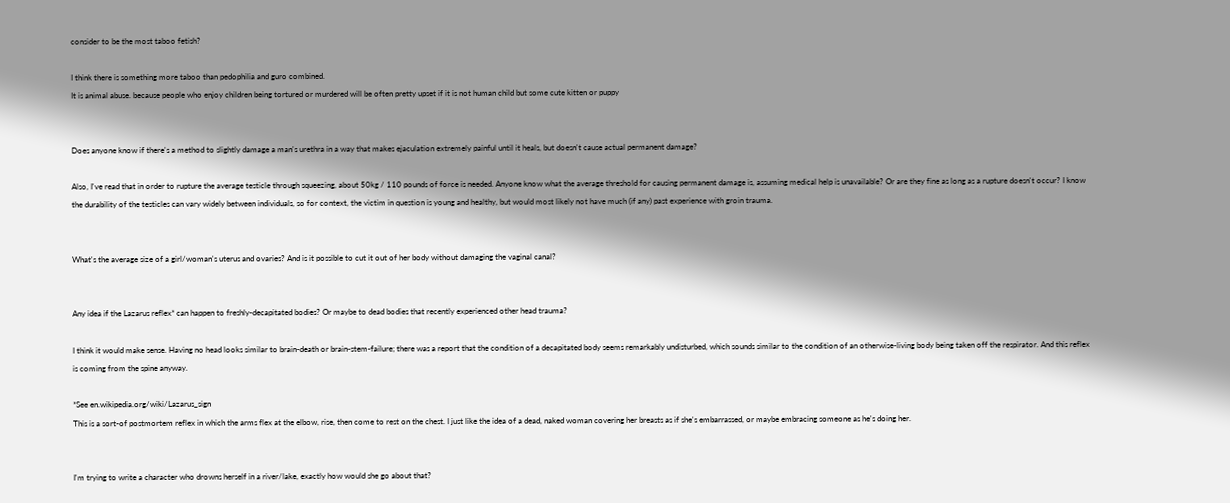consider to be the most taboo fetish?

I think there is something more taboo than pedophilia and guro combined.
It is animal abuse. because people who enjoy children being tortured or murdered will be often pretty upset if it is not human child but some cute kitten or puppy


Does anyone know if there's a method to slightly damage a man's urethra in a way that makes ejaculation extremely painful until it heals, but doesn't cause actual permanent damage?

Also, I've read that in order to rupture the average testicle through squeezing, about 50kg / 110 pounds of force is needed. Anyone know what the average threshold for causing permanent damage is, assuming medical help is unavailable? Or are they fine as long as a rupture doesn't occur? I know the durability of the testicles can vary widely between individuals, so for context, the victim in question is young and healthy, but would most likely not have much (if any) past experience with groin trauma.


What's the average size of a girl/woman's uterus and ovaries? And is it possible to cut it out of her body without damaging the vaginal canal?


Any idea if the Lazarus reflex* can happen to freshly-decapitated bodies? Or maybe to dead bodies that recently experienced other head trauma?

I think it would make sense. Having no head looks similar to brain-death or brain-stem-failure; there was a report that the condition of a decapitated body seems remarkably undisturbed, which sounds similar to the condition of an otherwise-living body being taken off the respirator. And this reflex is coming from the spine anyway.

*See en.wikipedia.org/wiki/Lazarus_sign
This is a sort-of postmortem reflex in which the arms flex at the elbow, rise, then come to rest on the chest. I just like the idea of a dead, naked woman covering her breasts as if she's embarrassed, or maybe embracing someone as he's doing her.


I'm trying to write a character who drowns herself in a river/lake, exactly how would she go about that?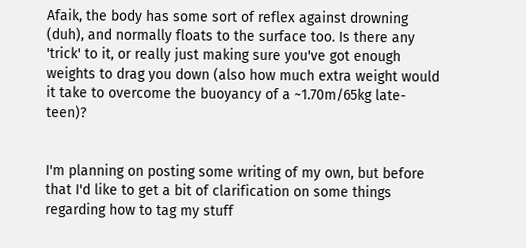Afaik, the body has some sort of reflex against drowning (duh), and normally floats to the surface too. Is there any 'trick' to it, or really just making sure you've got enough weights to drag you down (also how much extra weight would it take to overcome the buoyancy of a ~1.70m/65kg late-teen)?


I'm planning on posting some writing of my own, but before that I'd like to get a bit of clarification on some things regarding how to tag my stuff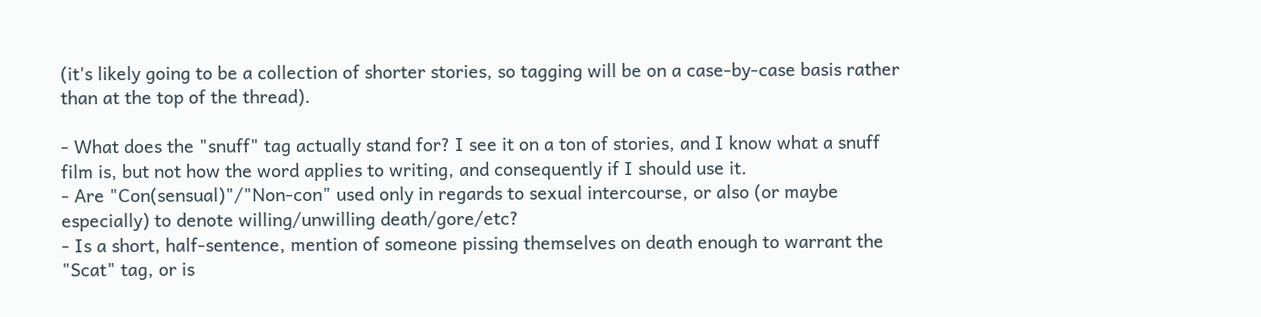(it's likely going to be a collection of shorter stories, so tagging will be on a case-by-case basis rather than at the top of the thread).

- What does the "snuff" tag actually stand for? I see it on a ton of stories, and I know what a snuff film is, but not how the word applies to writing, and consequently if I should use it.
- Are "Con(sensual)"/"Non-con" used only in regards to sexual intercourse, or also (or maybe especially) to denote willing/unwilling death/gore/etc?
- Is a short, half-sentence, mention of someone pissing themselves on death enough to warrant the "Scat" tag, or is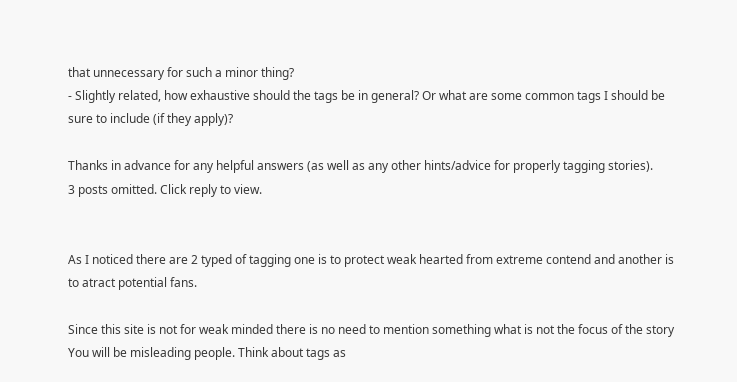that unnecessary for such a minor thing?
- Slightly related, how exhaustive should the tags be in general? Or what are some common tags I should be sure to include (if they apply)?

Thanks in advance for any helpful answers (as well as any other hints/advice for properly tagging stories).
3 posts omitted. Click reply to view.


As I noticed there are 2 typed of tagging one is to protect weak hearted from extreme contend and another is to atract potential fans.

Since this site is not for weak minded there is no need to mention something what is not the focus of the story You will be misleading people. Think about tags as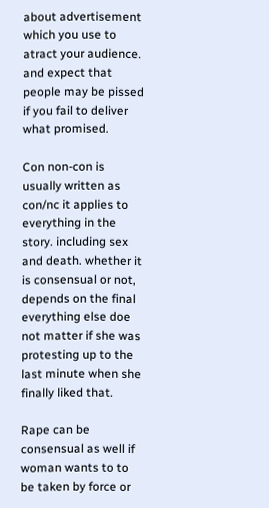about advertisement which you use to atract your audience. and expect that people may be pissed if you fail to deliver what promised.

Con non-con is usually written as con/nc it applies to everything in the story. including sex and death. whether it is consensual or not, depends on the final everything else doe not matter if she was protesting up to the last minute when she finally liked that.

Rape can be consensual as well if woman wants to to be taken by force or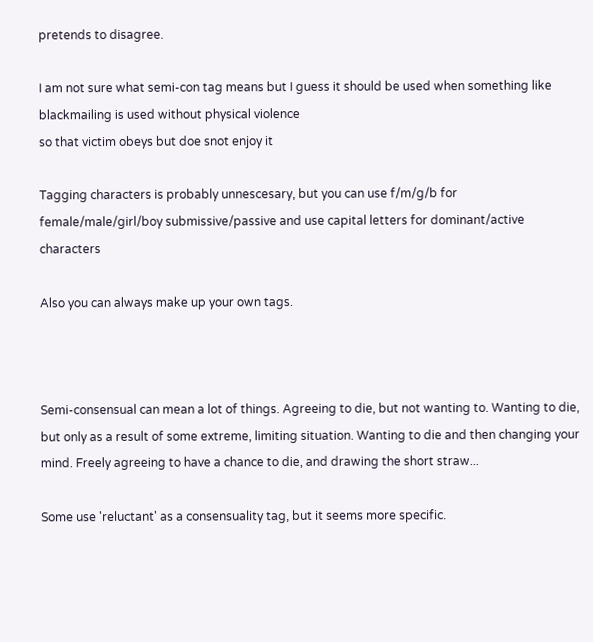pretends to disagree.

I am not sure what semi-con tag means but I guess it should be used when something like blackmailing is used without physical violence
so that victim obeys but doe snot enjoy it

Tagging characters is probably unnescesary, but you can use f/m/g/b for female/male/girl/boy submissive/passive and use capital letters for dominant/active characters

Also you can always make up your own tags.



Semi-consensual can mean a lot of things. Agreeing to die, but not wanting to. Wanting to die, but only as a result of some extreme, limiting situation. Wanting to die and then changing your mind. Freely agreeing to have a chance to die, and drawing the short straw...

Some use 'reluctant' as a consensuality tag, but it seems more specific.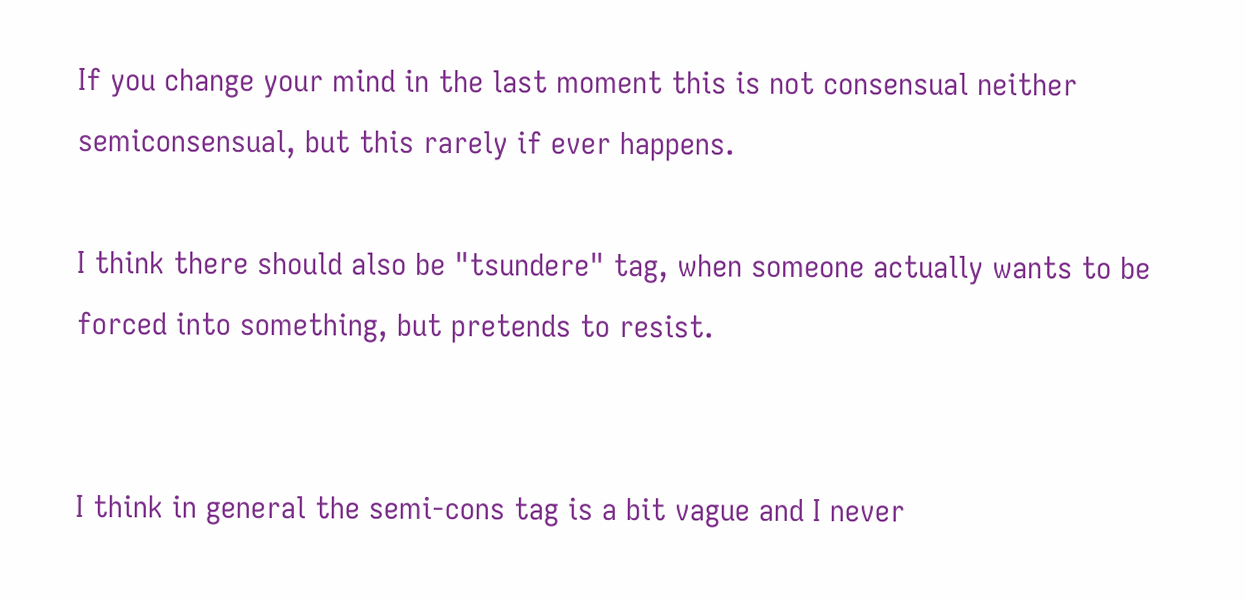If you change your mind in the last moment this is not consensual neither semiconsensual, but this rarely if ever happens.

I think there should also be "tsundere" tag, when someone actually wants to be forced into something, but pretends to resist.


I think in general the semi-cons tag is a bit vague and I never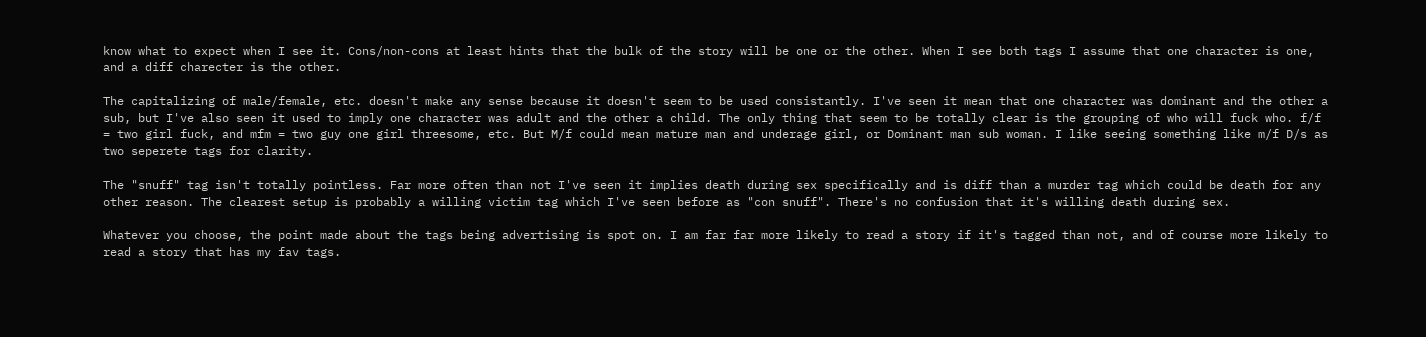know what to expect when I see it. Cons/non-cons at least hints that the bulk of the story will be one or the other. When I see both tags I assume that one character is one, and a diff charecter is the other.

The capitalizing of male/female, etc. doesn't make any sense because it doesn't seem to be used consistantly. I've seen it mean that one character was dominant and the other a sub, but I've also seen it used to imply one character was adult and the other a child. The only thing that seem to be totally clear is the grouping of who will fuck who. f/f = two girl fuck, and mfm = two guy one girl threesome, etc. But M/f could mean mature man and underage girl, or Dominant man sub woman. I like seeing something like m/f D/s as two seperete tags for clarity.

The "snuff" tag isn't totally pointless. Far more often than not I've seen it implies death during sex specifically and is diff than a murder tag which could be death for any other reason. The clearest setup is probably a willing victim tag which I've seen before as "con snuff". There's no confusion that it's willing death during sex.

Whatever you choose, the point made about the tags being advertising is spot on. I am far far more likely to read a story if it's tagged than not, and of course more likely to read a story that has my fav tags.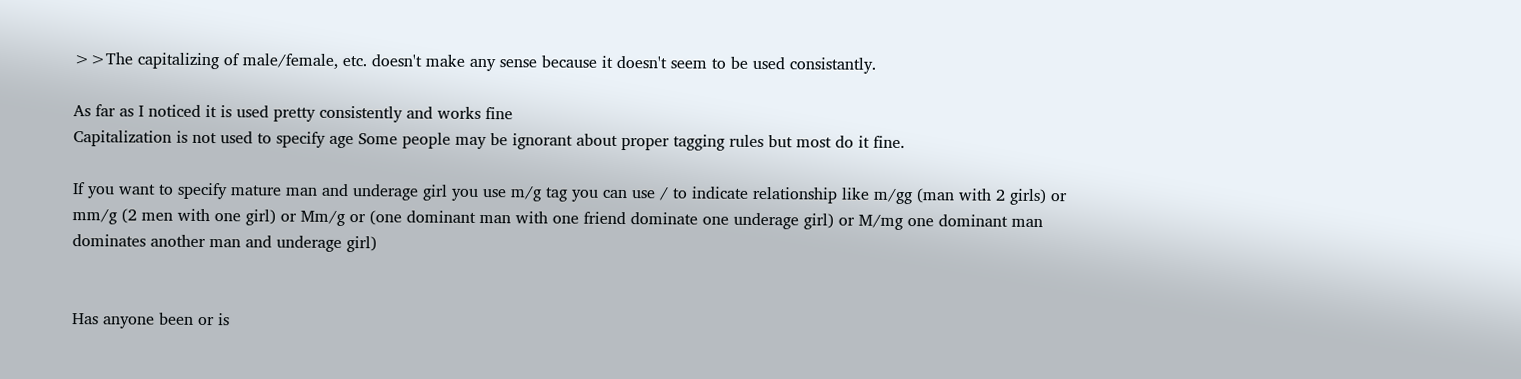>>The capitalizing of male/female, etc. doesn't make any sense because it doesn't seem to be used consistantly.

As far as I noticed it is used pretty consistently and works fine
Capitalization is not used to specify age Some people may be ignorant about proper tagging rules but most do it fine.

If you want to specify mature man and underage girl you use m/g tag you can use / to indicate relationship like m/gg (man with 2 girls) or mm/g (2 men with one girl) or Mm/g or (one dominant man with one friend dominate one underage girl) or M/mg one dominant man dominates another man and underage girl)


Has anyone been or is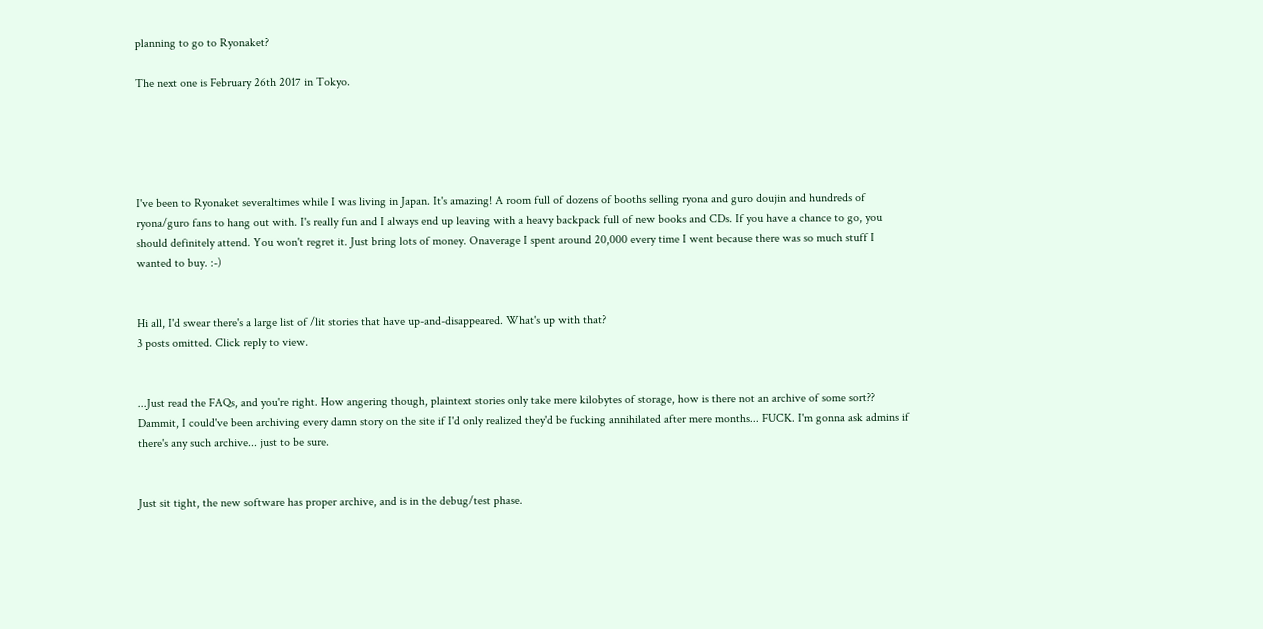planning to go to Ryonaket?

The next one is February 26th 2017 in Tokyo.





I've been to Ryonaket severaltimes while I was living in Japan. It's amazing! A room full of dozens of booths selling ryona and guro doujin and hundreds of ryona/guro fans to hang out with. I's really fun and I always end up leaving with a heavy backpack full of new books and CDs. If you have a chance to go, you should definitely attend. You won't regret it. Just bring lots of money. Onaverage I spent around 20,000 every time I went because there was so much stuff I wanted to buy. :-)


Hi all, I'd swear there's a large list of /lit stories that have up-and-disappeared. What's up with that?
3 posts omitted. Click reply to view.


...Just read the FAQs, and you're right. How angering though, plaintext stories only take mere kilobytes of storage, how is there not an archive of some sort?? Dammit, I could've been archiving every damn story on the site if I'd only realized they'd be fucking annihilated after mere months... FUCK. I'm gonna ask admins if there's any such archive... just to be sure.


Just sit tight, the new software has proper archive, and is in the debug/test phase.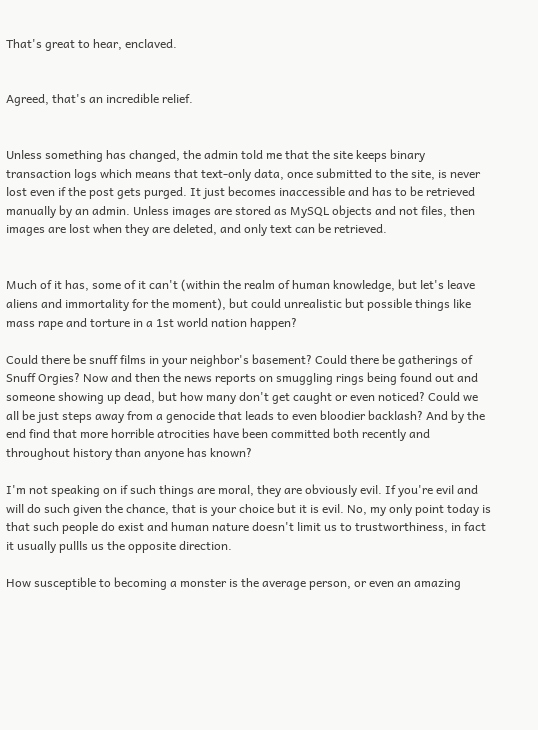That's great to hear, enclaved.


Agreed, that's an incredible relief.


Unless something has changed, the admin told me that the site keeps binary transaction logs which means that text-only data, once submitted to the site, is never lost even if the post gets purged. It just becomes inaccessible and has to be retrieved manually by an admin. Unless images are stored as MySQL objects and not files, then images are lost when they are deleted, and only text can be retrieved.


Much of it has, some of it can't (within the realm of human knowledge, but let's leave aliens and immortality for the moment), but could unrealistic but possible things like mass rape and torture in a 1st world nation happen?

Could there be snuff films in your neighbor's basement? Could there be gatherings of Snuff Orgies? Now and then the news reports on smuggling rings being found out and someone showing up dead, but how many don't get caught or even noticed? Could we all be just steps away from a genocide that leads to even bloodier backlash? And by the end find that more horrible atrocities have been committed both recently and throughout history than anyone has known?

I'm not speaking on if such things are moral, they are obviously evil. If you're evil and will do such given the chance, that is your choice but it is evil. No, my only point today is that such people do exist and human nature doesn't limit us to trustworthiness, in fact it usually pullls us the opposite direction.

How susceptible to becoming a monster is the average person, or even an amazing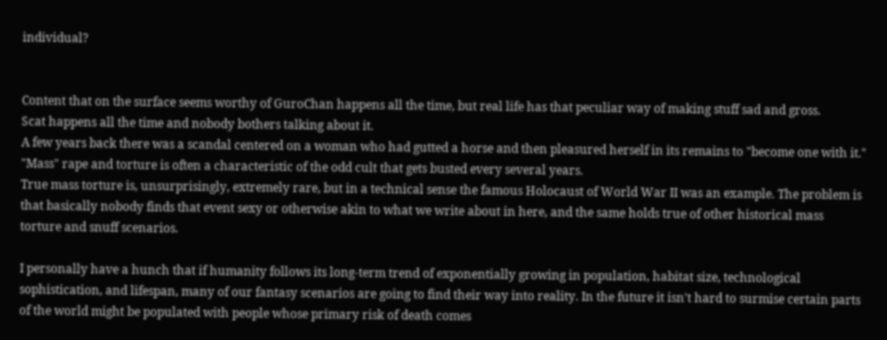individual?


Content that on the surface seems worthy of GuroChan happens all the time, but real life has that peculiar way of making stuff sad and gross.
Scat happens all the time and nobody bothers talking about it.
A few years back there was a scandal centered on a woman who had gutted a horse and then pleasured herself in its remains to "become one with it."
"Mass" rape and torture is often a characteristic of the odd cult that gets busted every several years.
True mass torture is, unsurprisingly, extremely rare, but in a technical sense the famous Holocaust of World War II was an example. The problem is that basically nobody finds that event sexy or otherwise akin to what we write about in here, and the same holds true of other historical mass torture and snuff scenarios.

I personally have a hunch that if humanity follows its long-term trend of exponentially growing in population, habitat size, technological sophistication, and lifespan, many of our fantasy scenarios are going to find their way into reality. In the future it isn't hard to surmise certain parts of the world might be populated with people whose primary risk of death comes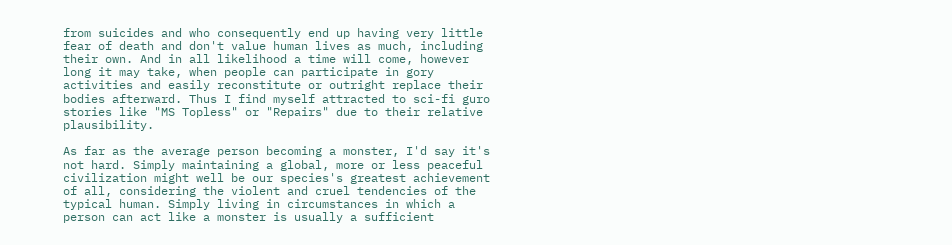from suicides and who consequently end up having very little fear of death and don't value human lives as much, including their own. And in all likelihood a time will come, however long it may take, when people can participate in gory activities and easily reconstitute or outright replace their bodies afterward. Thus I find myself attracted to sci-fi guro stories like "MS Topless" or "Repairs" due to their relative plausibility.

As far as the average person becoming a monster, I'd say it's not hard. Simply maintaining a global, more or less peaceful civilization might well be our species's greatest achievement of all, considering the violent and cruel tendencies of the typical human. Simply living in circumstances in which a person can act like a monster is usually a sufficient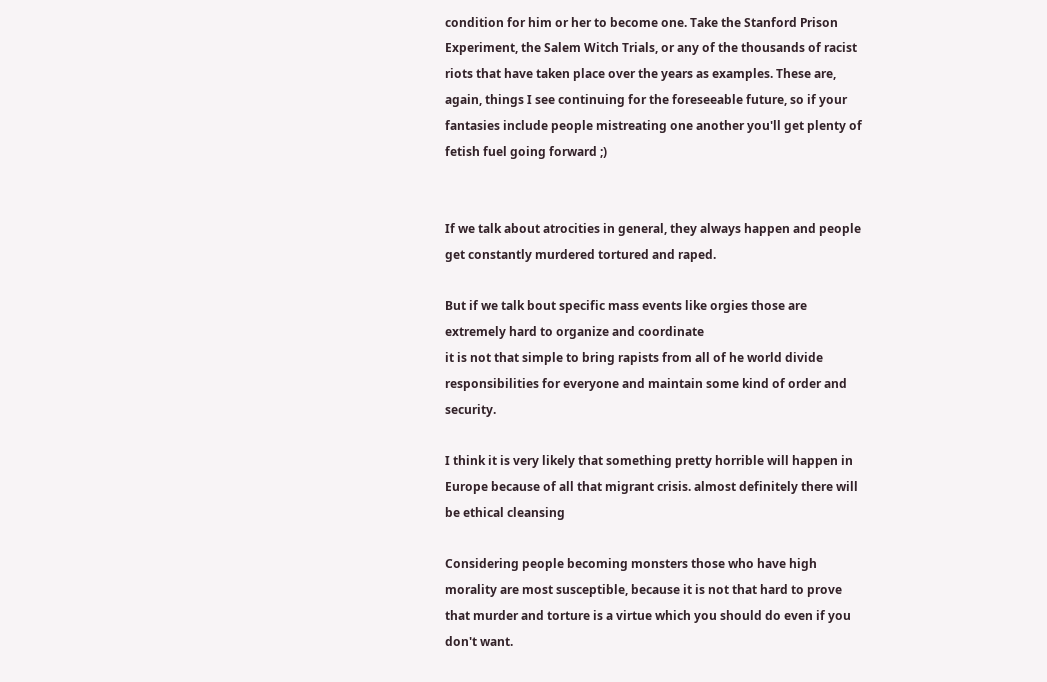condition for him or her to become one. Take the Stanford Prison Experiment, the Salem Witch Trials, or any of the thousands of racist riots that have taken place over the years as examples. These are, again, things I see continuing for the foreseeable future, so if your fantasies include people mistreating one another you'll get plenty of fetish fuel going forward ;)


If we talk about atrocities in general, they always happen and people get constantly murdered tortured and raped.

But if we talk bout specific mass events like orgies those are extremely hard to organize and coordinate
it is not that simple to bring rapists from all of he world divide responsibilities for everyone and maintain some kind of order and security.

I think it is very likely that something pretty horrible will happen in Europe because of all that migrant crisis. almost definitely there will be ethical cleansing

Considering people becoming monsters those who have high morality are most susceptible, because it is not that hard to prove that murder and torture is a virtue which you should do even if you don't want.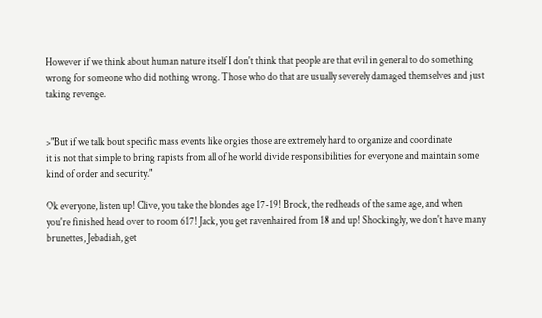However if we think about human nature itself I don't think that people are that evil in general to do something wrong for someone who did nothing wrong. Those who do that are usually severely damaged themselves and just taking revenge.


>"But if we talk bout specific mass events like orgies those are extremely hard to organize and coordinate
it is not that simple to bring rapists from all of he world divide responsibilities for everyone and maintain some kind of order and security."

Ok everyone, listen up! Clive, you take the blondes age 17-19! Brock, the redheads of the same age, and when you're finished head over to room 617! Jack, you get ravenhaired from 18 and up! Shockingly, we don't have many brunettes, Jebadiah, get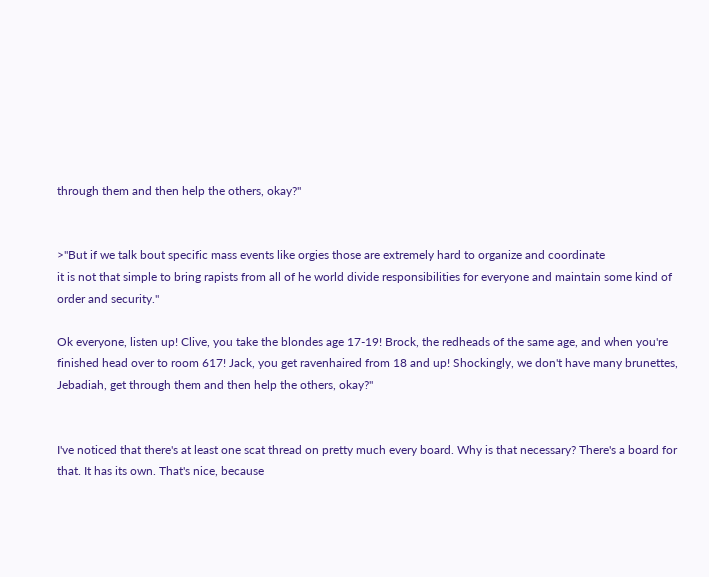through them and then help the others, okay?"


>"But if we talk bout specific mass events like orgies those are extremely hard to organize and coordinate
it is not that simple to bring rapists from all of he world divide responsibilities for everyone and maintain some kind of order and security."

Ok everyone, listen up! Clive, you take the blondes age 17-19! Brock, the redheads of the same age, and when you're finished head over to room 617! Jack, you get ravenhaired from 18 and up! Shockingly, we don't have many brunettes, Jebadiah, get through them and then help the others, okay?"


I've noticed that there's at least one scat thread on pretty much every board. Why is that necessary? There's a board for that. It has its own. That's nice, because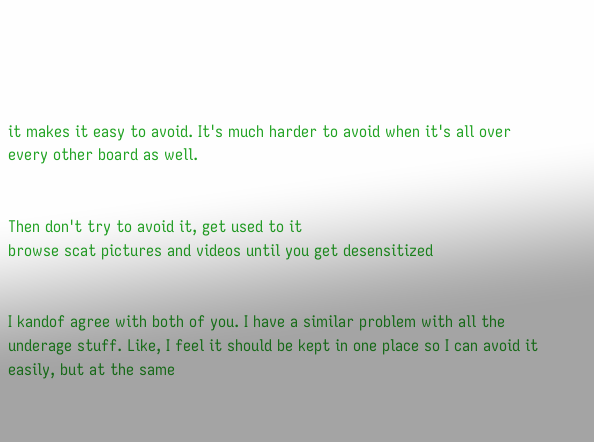it makes it easy to avoid. It's much harder to avoid when it's all over every other board as well.


Then don't try to avoid it, get used to it
browse scat pictures and videos until you get desensitized


I kandof agree with both of you. I have a similar problem with all the underage stuff. Like, I feel it should be kept in one place so I can avoid it easily, but at the same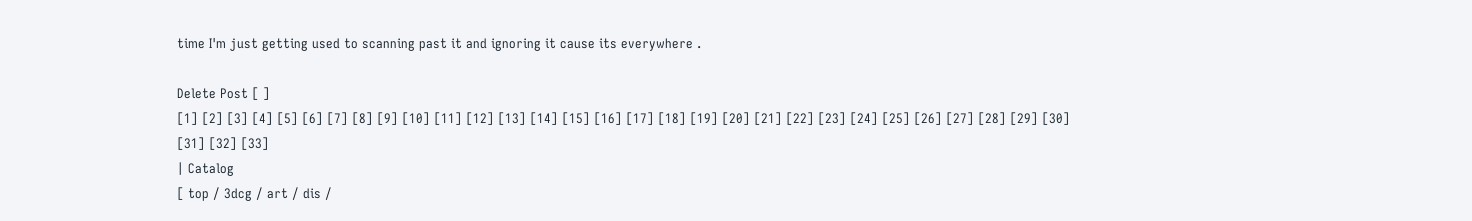time I'm just getting used to scanning past it and ignoring it cause its everywhere .

Delete Post [ ]
[1] [2] [3] [4] [5] [6] [7] [8] [9] [10] [11] [12] [13] [14] [15] [16] [17] [18] [19] [20] [21] [22] [23] [24] [25] [26] [27] [28] [29] [30] [31] [32] [33]
| Catalog
[ top / 3dcg / art / dis /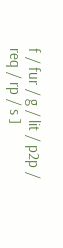f / fur / g / lit / p2p / req / rp / s ]